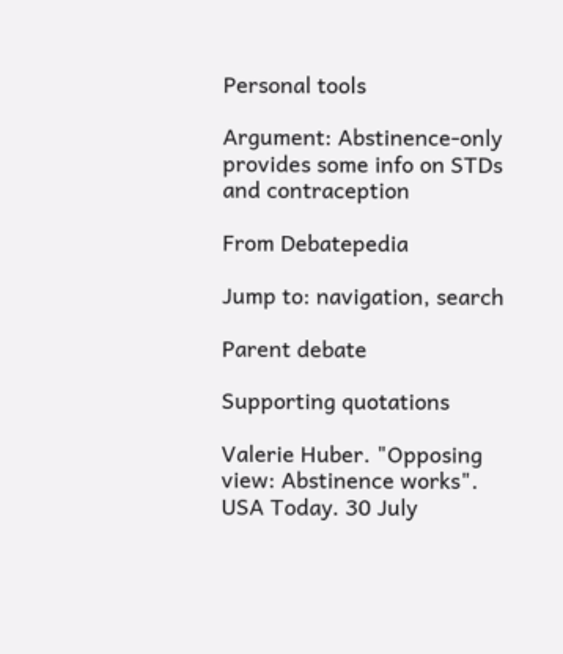Personal tools

Argument: Abstinence-only provides some info on STDs and contraception

From Debatepedia

Jump to: navigation, search

Parent debate

Supporting quotations

Valerie Huber. "Opposing view: Abstinence works". USA Today. 30 July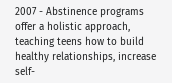2007 - Abstinence programs offer a holistic approach, teaching teens how to build healthy relationships, increase self-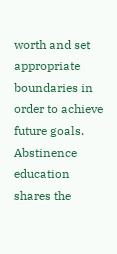worth and set appropriate boundaries in order to achieve future goals. Abstinence education shares the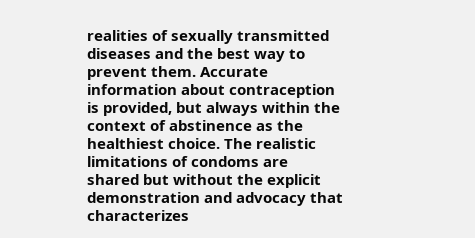realities of sexually transmitted diseases and the best way to prevent them. Accurate information about contraception is provided, but always within the context of abstinence as the healthiest choice. The realistic limitations of condoms are shared but without the explicit demonstration and advocacy that characterizes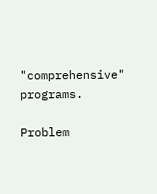"comprehensive" programs.

Problem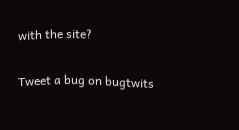with the site?

Tweet a bug on bugtwits